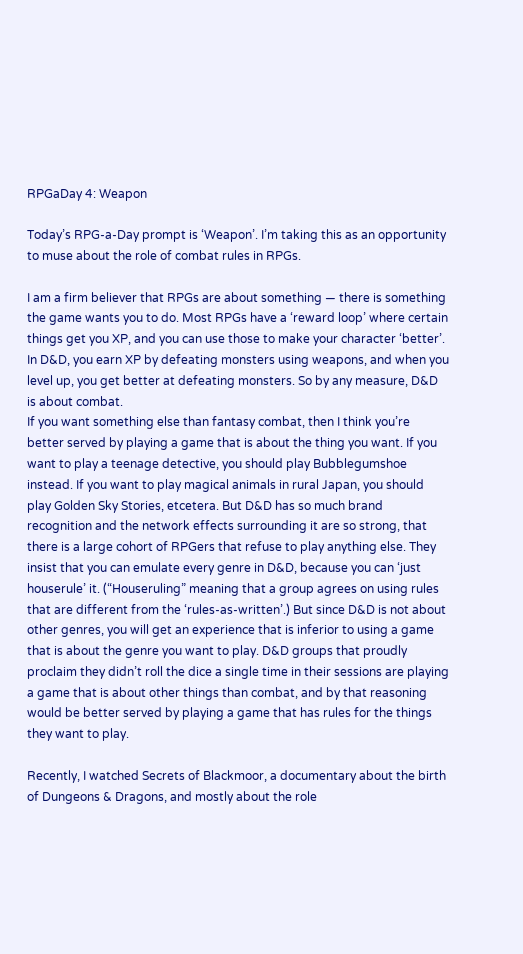RPGaDay 4: Weapon

Today’s RPG-a-Day prompt is ‘Weapon’. I’m taking this as an opportunity to muse about the role of combat rules in RPGs.

I am a firm believer that RPGs are about something — there is something the game wants you to do. Most RPGs have a ‘reward loop’ where certain things get you XP, and you can use those to make your character ‘better’. In D&D, you earn XP by defeating monsters using weapons, and when you level up, you get better at defeating monsters. So by any measure, D&D is about combat.
If you want something else than fantasy combat, then I think you’re better served by playing a game that is about the thing you want. If you want to play a teenage detective, you should play Bubblegumshoe instead. If you want to play magical animals in rural Japan, you should play Golden Sky Stories, etcetera. But D&D has so much brand recognition and the network effects surrounding it are so strong, that there is a large cohort of RPGers that refuse to play anything else. They insist that you can emulate every genre in D&D, because you can ‘just houserule’ it. (“Houseruling” meaning that a group agrees on using rules that are different from the ‘rules-as-written’.) But since D&D is not about other genres, you will get an experience that is inferior to using a game that is about the genre you want to play. D&D groups that proudly proclaim they didn’t roll the dice a single time in their sessions are playing a game that is about other things than combat, and by that reasoning would be better served by playing a game that has rules for the things they want to play.

Recently, I watched Secrets of Blackmoor, a documentary about the birth of Dungeons & Dragons, and mostly about the role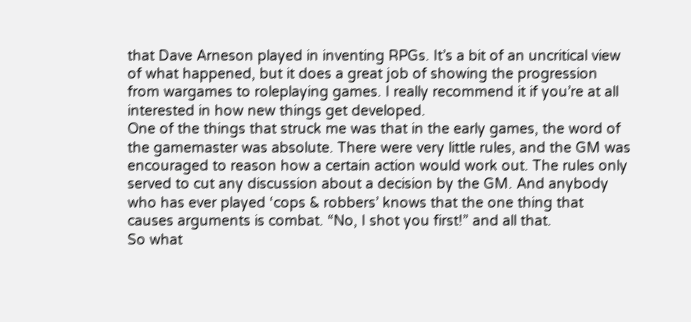that Dave Arneson played in inventing RPGs. It’s a bit of an uncritical view of what happened, but it does a great job of showing the progression from wargames to roleplaying games. I really recommend it if you’re at all interested in how new things get developed.
One of the things that struck me was that in the early games, the word of the gamemaster was absolute. There were very little rules, and the GM was encouraged to reason how a certain action would work out. The rules only served to cut any discussion about a decision by the GM. And anybody who has ever played ‘cops & robbers’ knows that the one thing that causes arguments is combat. “No, I shot you first!” and all that.
So what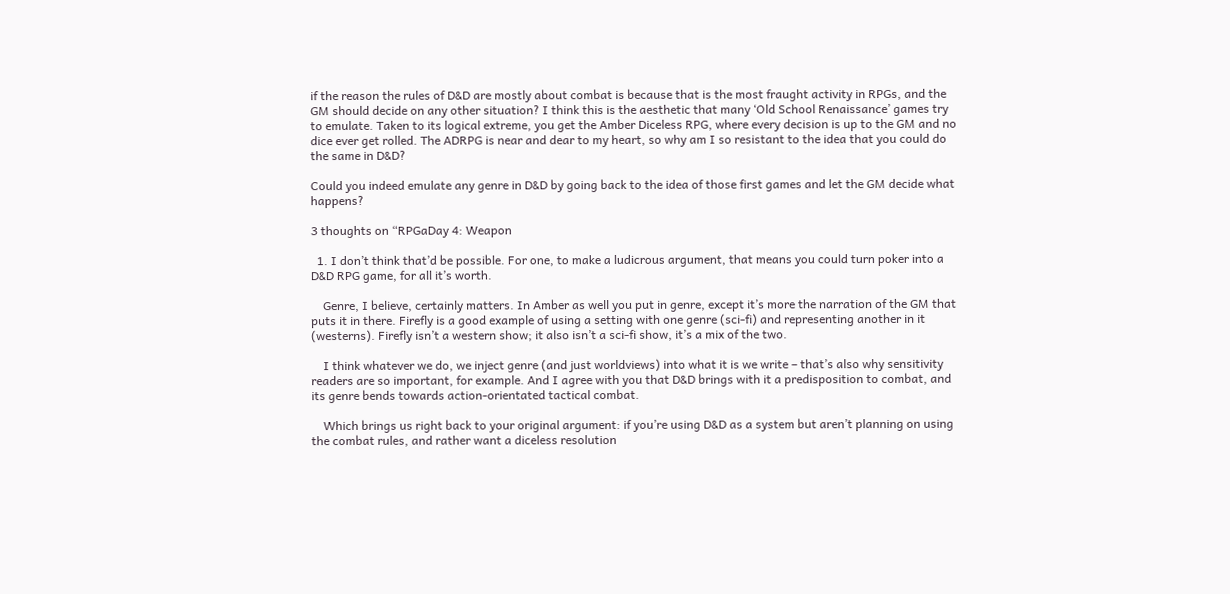if the reason the rules of D&D are mostly about combat is because that is the most fraught activity in RPGs, and the GM should decide on any other situation? I think this is the aesthetic that many ‘Old School Renaissance’ games try to emulate. Taken to its logical extreme, you get the Amber Diceless RPG, where every decision is up to the GM and no dice ever get rolled. The ADRPG is near and dear to my heart, so why am I so resistant to the idea that you could do the same in D&D?

Could you indeed emulate any genre in D&D by going back to the idea of those first games and let the GM decide what happens?

3 thoughts on “RPGaDay 4: Weapon

  1. I don’t think that’d be possible. For one, to make a ludicrous argument, that means you could turn poker into a D&D RPG game, for all it’s worth.

    Genre, I believe, certainly matters. In Amber as well you put in genre, except it’s more the narration of the GM that puts it in there. Firefly is a good example of using a setting with one genre (sci-fi) and representing another in it (westerns). Firefly isn’t a western show; it also isn’t a sci-fi show, it’s a mix of the two.

    I think whatever we do, we inject genre (and just worldviews) into what it is we write – that’s also why sensitivity readers are so important, for example. And I agree with you that D&D brings with it a predisposition to combat, and its genre bends towards action-orientated tactical combat.

    Which brings us right back to your original argument: if you’re using D&D as a system but aren’t planning on using the combat rules, and rather want a diceless resolution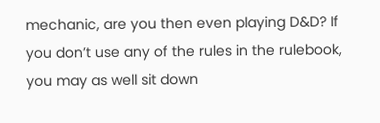mechanic, are you then even playing D&D? If you don’t use any of the rules in the rulebook, you may as well sit down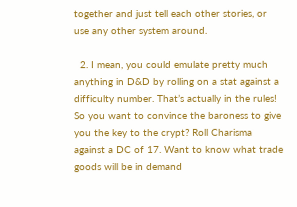together and just tell each other stories, or use any other system around.

  2. I mean, you could emulate pretty much anything in D&D by rolling on a stat against a difficulty number. That’s actually in the rules! So you want to convince the baroness to give you the key to the crypt? Roll Charisma against a DC of 17. Want to know what trade goods will be in demand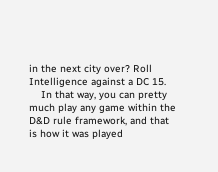in the next city over? Roll Intelligence against a DC 15.
    In that way, you can pretty much play any game within the D&D rule framework, and that is how it was played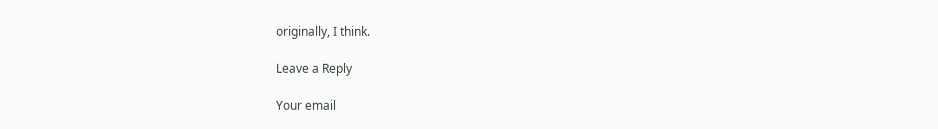originally, I think.

Leave a Reply

Your email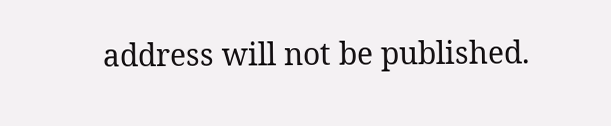address will not be published.